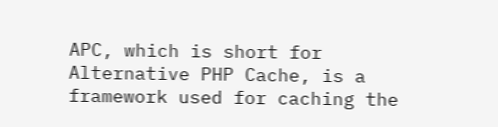APC, which is short for Alternative PHP Cache, is a framework used for caching the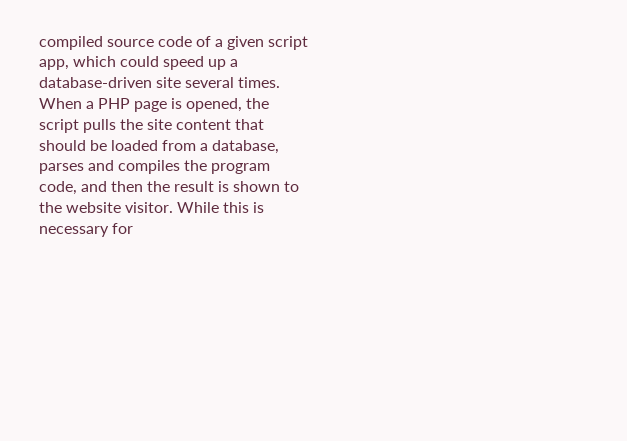compiled source code of a given script app, which could speed up a database-driven site several times. When a PHP page is opened, the script pulls the site content that should be loaded from a database, parses and compiles the program code, and then the result is shown to the website visitor. While this is necessary for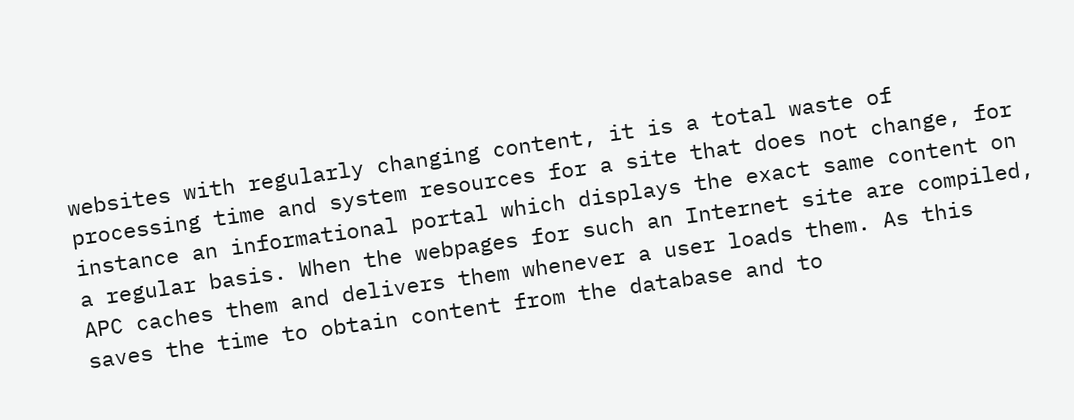websites with regularly changing content, it is a total waste of processing time and system resources for a site that does not change, for instance an informational portal which displays the exact same content on a regular basis. When the webpages for such an Internet site are compiled, APC caches them and delivers them whenever a user loads them. As this saves the time to obtain content from the database and to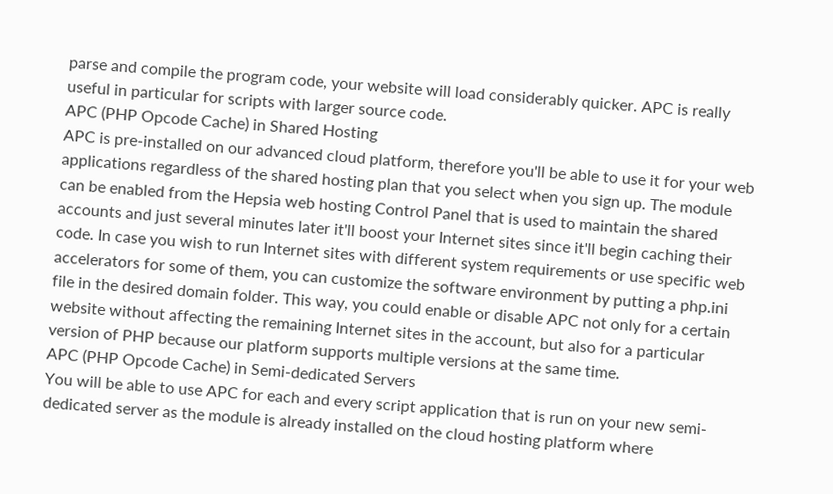parse and compile the program code, your website will load considerably quicker. APC is really useful in particular for scripts with larger source code.
APC (PHP Opcode Cache) in Shared Hosting
APC is pre-installed on our advanced cloud platform, therefore you'll be able to use it for your web applications regardless of the shared hosting plan that you select when you sign up. The module can be enabled from the Hepsia web hosting Control Panel that is used to maintain the shared accounts and just several minutes later it'll boost your Internet sites since it'll begin caching their code. In case you wish to run Internet sites with different system requirements or use specific web accelerators for some of them, you can customize the software environment by putting a php.ini file in the desired domain folder. This way, you could enable or disable APC not only for a certain website without affecting the remaining Internet sites in the account, but also for a particular version of PHP because our platform supports multiple versions at the same time.
APC (PHP Opcode Cache) in Semi-dedicated Servers
You will be able to use APC for each and every script application that is run on your new semi-dedicated server as the module is already installed on the cloud hosting platform where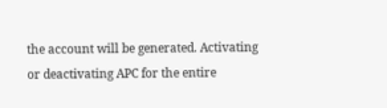the account will be generated. Activating or deactivating APC for the entire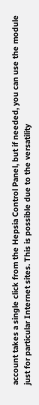account takes a single click from the Hepsia Control Panel, but if needed, you can use the module just for particular Internet sites. This is possible due to the versatility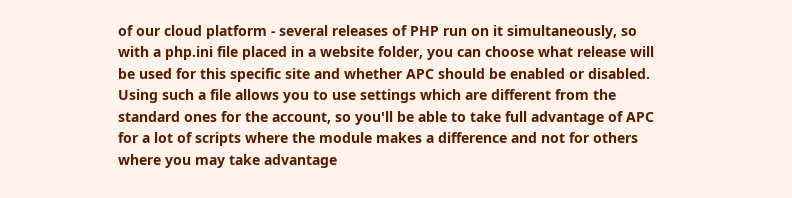of our cloud platform - several releases of PHP run on it simultaneously, so with a php.ini file placed in a website folder, you can choose what release will be used for this specific site and whether APC should be enabled or disabled. Using such a file allows you to use settings which are different from the standard ones for the account, so you'll be able to take full advantage of APC for a lot of scripts where the module makes a difference and not for others where you may take advantage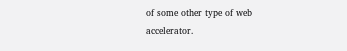of some other type of web accelerator.